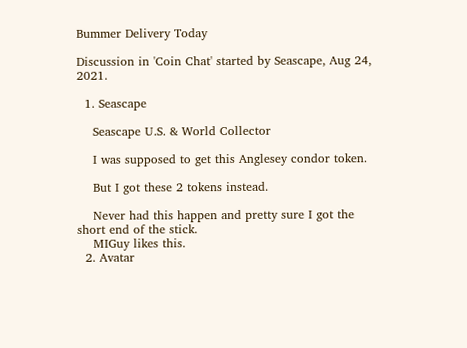Bummer Delivery Today

Discussion in 'Coin Chat' started by Seascape, Aug 24, 2021.

  1. Seascape

    Seascape U.S. & World Collector

    I was supposed to get this Anglesey condor token.

    But I got these 2 tokens instead.

    Never had this happen and pretty sure I got the short end of the stick.
    MIGuy likes this.
  2. Avatar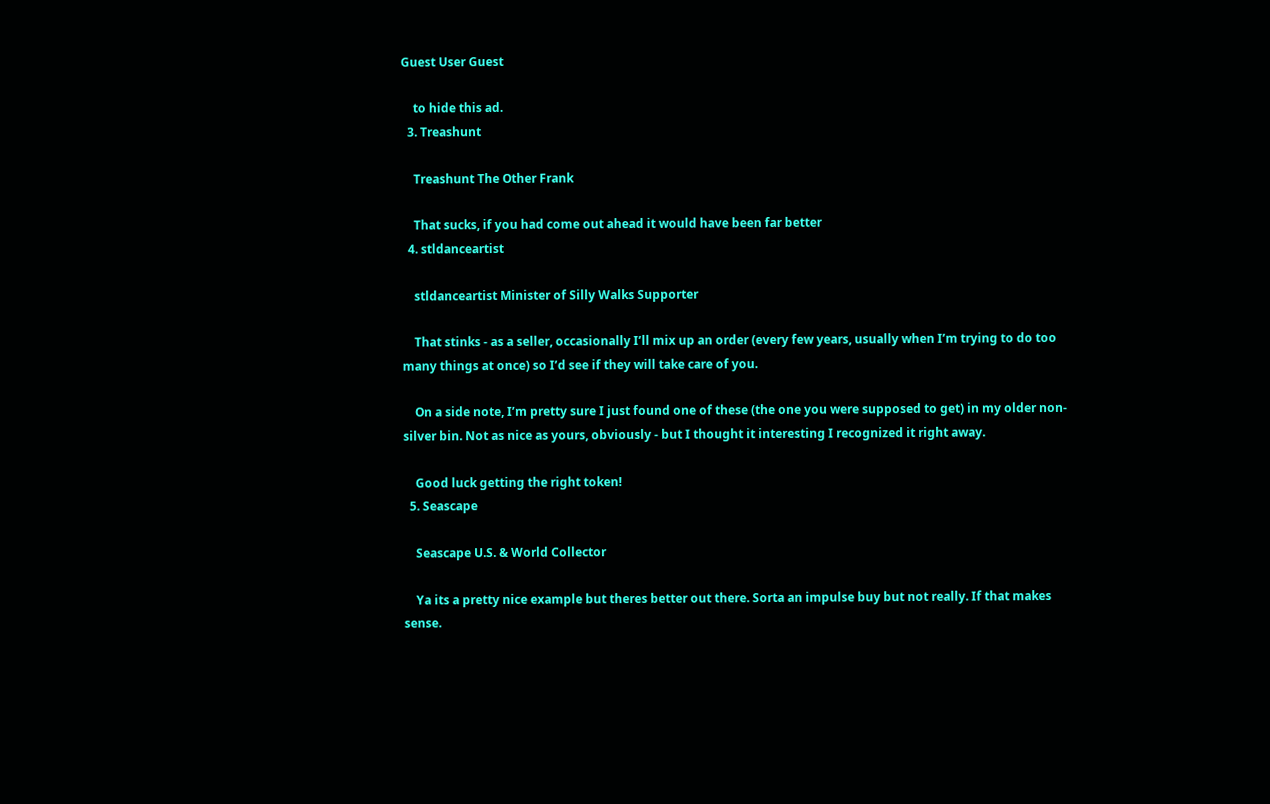Guest User Guest

    to hide this ad.
  3. Treashunt

    Treashunt The Other Frank

    That sucks, if you had come out ahead it would have been far better
  4. stldanceartist

    stldanceartist Minister of Silly Walks Supporter

    That stinks - as a seller, occasionally I’ll mix up an order (every few years, usually when I’m trying to do too many things at once) so I’d see if they will take care of you.

    On a side note, I’m pretty sure I just found one of these (the one you were supposed to get) in my older non-silver bin. Not as nice as yours, obviously - but I thought it interesting I recognized it right away.

    Good luck getting the right token!
  5. Seascape

    Seascape U.S. & World Collector

    Ya its a pretty nice example but theres better out there. Sorta an impulse buy but not really. If that makes sense.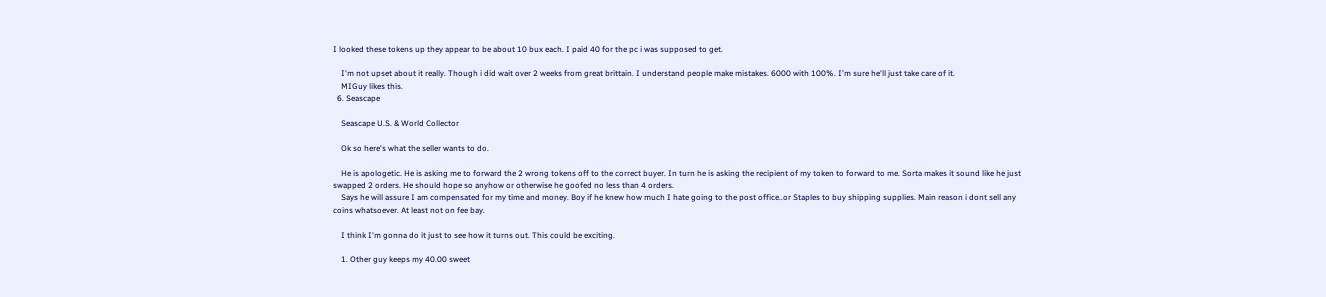I looked these tokens up they appear to be about 10 bux each. I paid 40 for the pc i was supposed to get.

    I'm not upset about it really. Though i did wait over 2 weeks from great brittain. I understand people make mistakes. 6000 with 100%. I'm sure he'll just take care of it.
    MIGuy likes this.
  6. Seascape

    Seascape U.S. & World Collector

    Ok so here's what the seller wants to do.

    He is apologetic. He is asking me to forward the 2 wrong tokens off to the correct buyer. In turn he is asking the recipient of my token to forward to me. Sorta makes it sound like he just swapped 2 orders. He should hope so anyhow or otherwise he goofed no less than 4 orders.
    Says he will assure I am compensated for my time and money. Boy if he knew how much I hate going to the post office..or Staples to buy shipping supplies. Main reason i dont sell any coins whatsoever. At least not on fee bay.

    I think I'm gonna do it just to see how it turns out. This could be exciting.

    1. Other guy keeps my 40.00 sweet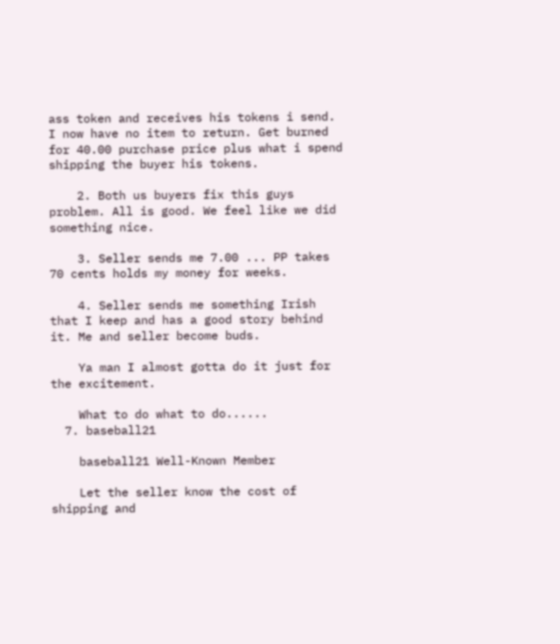ass token and receives his tokens i send. I now have no item to return. Get burned for 40.00 purchase price plus what i spend shipping the buyer his tokens.

    2. Both us buyers fix this guys problem. All is good. We feel like we did something nice.

    3. Seller sends me 7.00 ... PP takes 70 cents holds my money for weeks.

    4. Seller sends me something Irish that I keep and has a good story behind it. Me and seller become buds.

    Ya man I almost gotta do it just for the excitement.

    What to do what to do......
  7. baseball21

    baseball21 Well-Known Member

    Let the seller know the cost of shipping and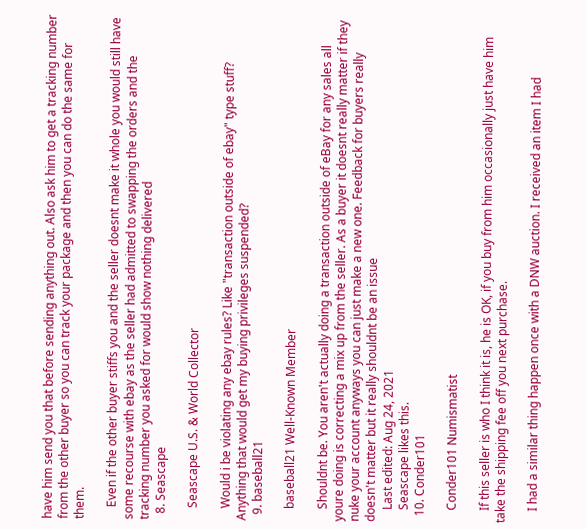have him send you that before sending anything out. Also ask him to get a tracking number from the other buyer so you can track your package and then you can do the same for them.

    Even if the other buyer stiffs you and the seller doesnt make it whole you would still have some recourse with ebay as the seller had admitted to swapping the orders and the tracking number you asked for would show nothing delivered
  8. Seascape

    Seascape U.S. & World Collector

    Would i be violating any ebay rules? Like "transaction outside of ebay" type stuff? Anything that would get my buying privileges suspended?
  9. baseball21

    baseball21 Well-Known Member

    Shouldnt be. You aren't actually doing a transaction outside of eBay for any sales all youre doing is correcting a mix up from the seller. As a buyer it doesnt really matter if they nuke your account anyways you can just make a new one. Feedback for buyers really doesn't matter but it really shouldnt be an issue
    Last edited: Aug 24, 2021
    Seascape likes this.
  10. Conder101

    Conder101 Numismatist

    If this seller is who I think it is, he is OK, if you buy from him occasionally just have him take the shipping fee off you next purchase.

    I had a similar thing happen once with a DNW auction. I received an item I had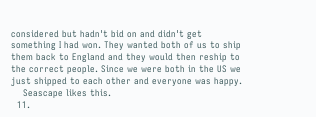considered but hadn't bid on and didn't get something I had won. They wanted both of us to ship them back to England and they would then reship to the correct people. Since we were both in the US we just shipped to each other and everyone was happy.
    Seascape likes this.
  11.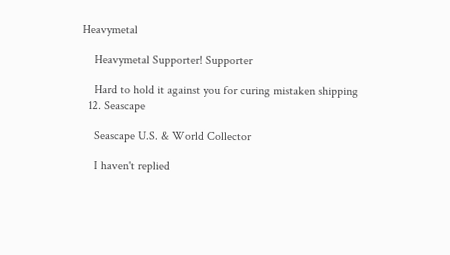Heavymetal

    Heavymetal Supporter! Supporter

    Hard to hold it against you for curing mistaken shipping
  12. Seascape

    Seascape U.S. & World Collector

    I haven't replied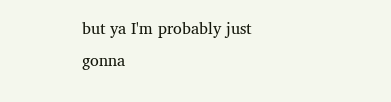but ya I'm probably just gonna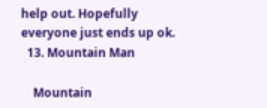help out. Hopefully everyone just ends up ok.
  13. Mountain Man

    Mountain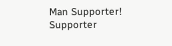Man Supporter! Supporter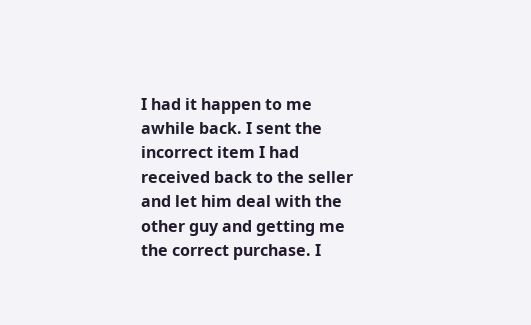I had it happen to me awhile back. I sent the incorrect item I had received back to the seller and let him deal with the other guy and getting me the correct purchase. I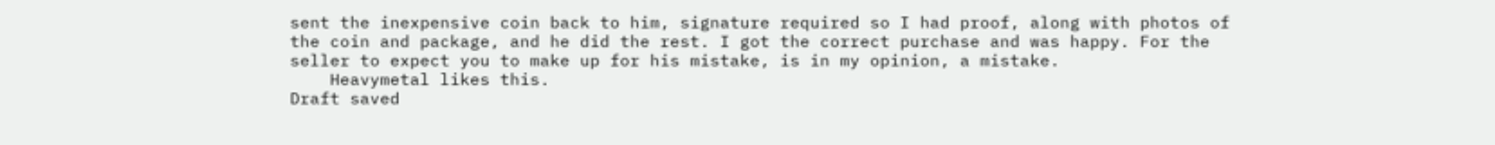sent the inexpensive coin back to him, signature required so I had proof, along with photos of the coin and package, and he did the rest. I got the correct purchase and was happy. For the seller to expect you to make up for his mistake, is in my opinion, a mistake.
    Heavymetal likes this.
Draft saved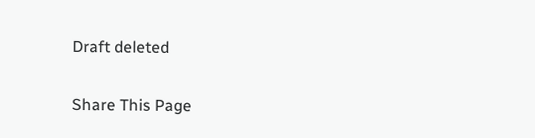Draft deleted

Share This Page